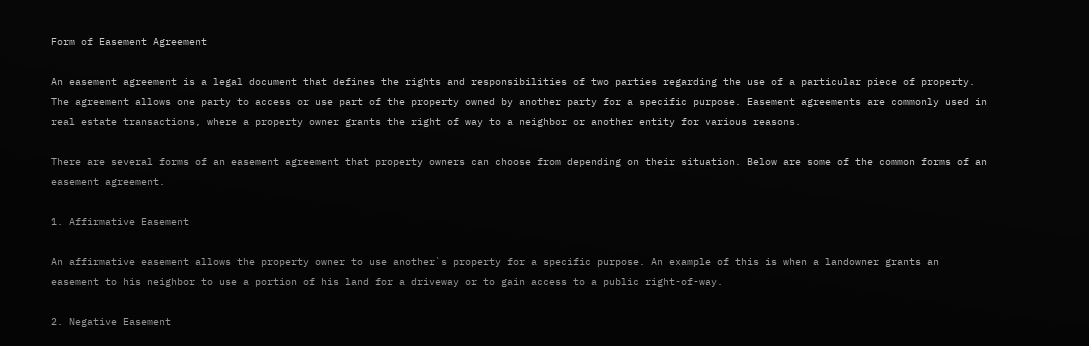Form of Easement Agreement

An easement agreement is a legal document that defines the rights and responsibilities of two parties regarding the use of a particular piece of property. The agreement allows one party to access or use part of the property owned by another party for a specific purpose. Easement agreements are commonly used in real estate transactions, where a property owner grants the right of way to a neighbor or another entity for various reasons.

There are several forms of an easement agreement that property owners can choose from depending on their situation. Below are some of the common forms of an easement agreement.

1. Affirmative Easement

An affirmative easement allows the property owner to use another`s property for a specific purpose. An example of this is when a landowner grants an easement to his neighbor to use a portion of his land for a driveway or to gain access to a public right-of-way.

2. Negative Easement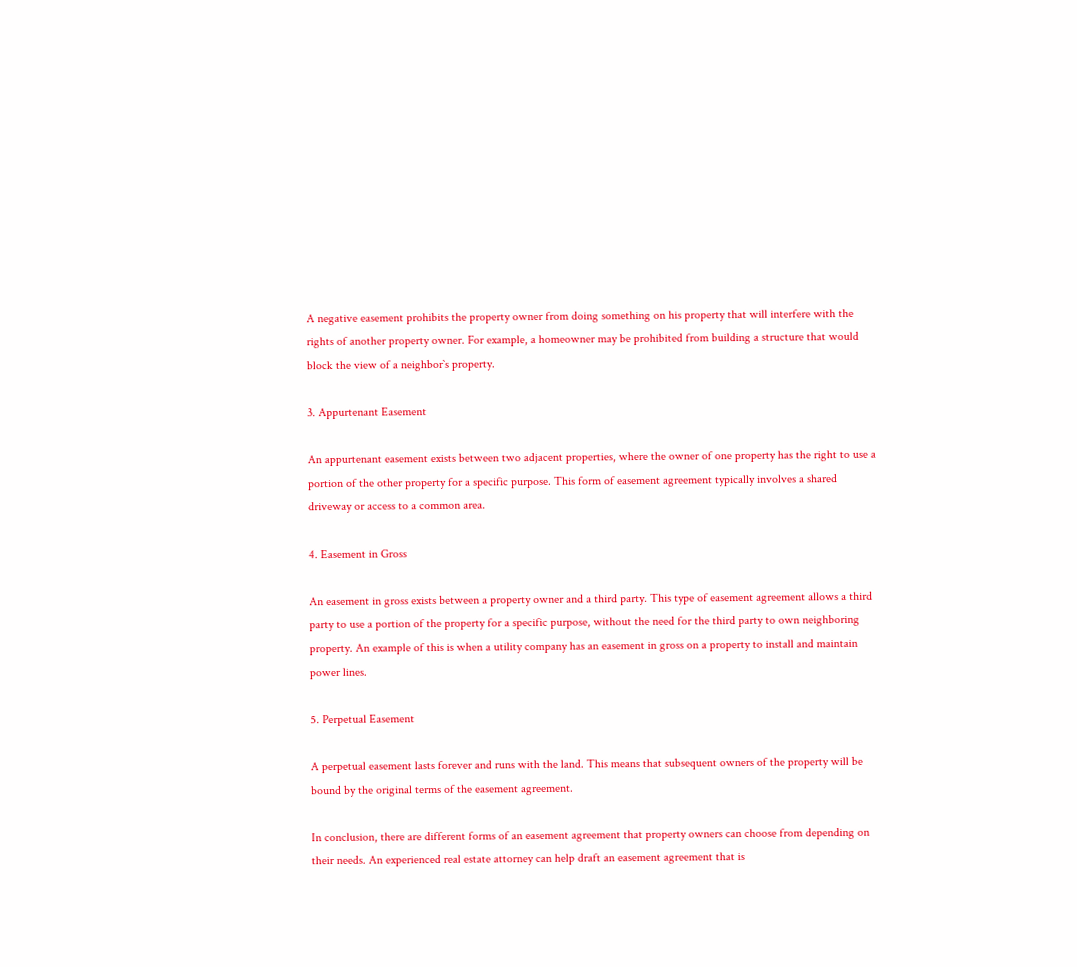A negative easement prohibits the property owner from doing something on his property that will interfere with the rights of another property owner. For example, a homeowner may be prohibited from building a structure that would block the view of a neighbor`s property.

3. Appurtenant Easement

An appurtenant easement exists between two adjacent properties, where the owner of one property has the right to use a portion of the other property for a specific purpose. This form of easement agreement typically involves a shared driveway or access to a common area.

4. Easement in Gross

An easement in gross exists between a property owner and a third party. This type of easement agreement allows a third party to use a portion of the property for a specific purpose, without the need for the third party to own neighboring property. An example of this is when a utility company has an easement in gross on a property to install and maintain power lines.

5. Perpetual Easement

A perpetual easement lasts forever and runs with the land. This means that subsequent owners of the property will be bound by the original terms of the easement agreement.

In conclusion, there are different forms of an easement agreement that property owners can choose from depending on their needs. An experienced real estate attorney can help draft an easement agreement that is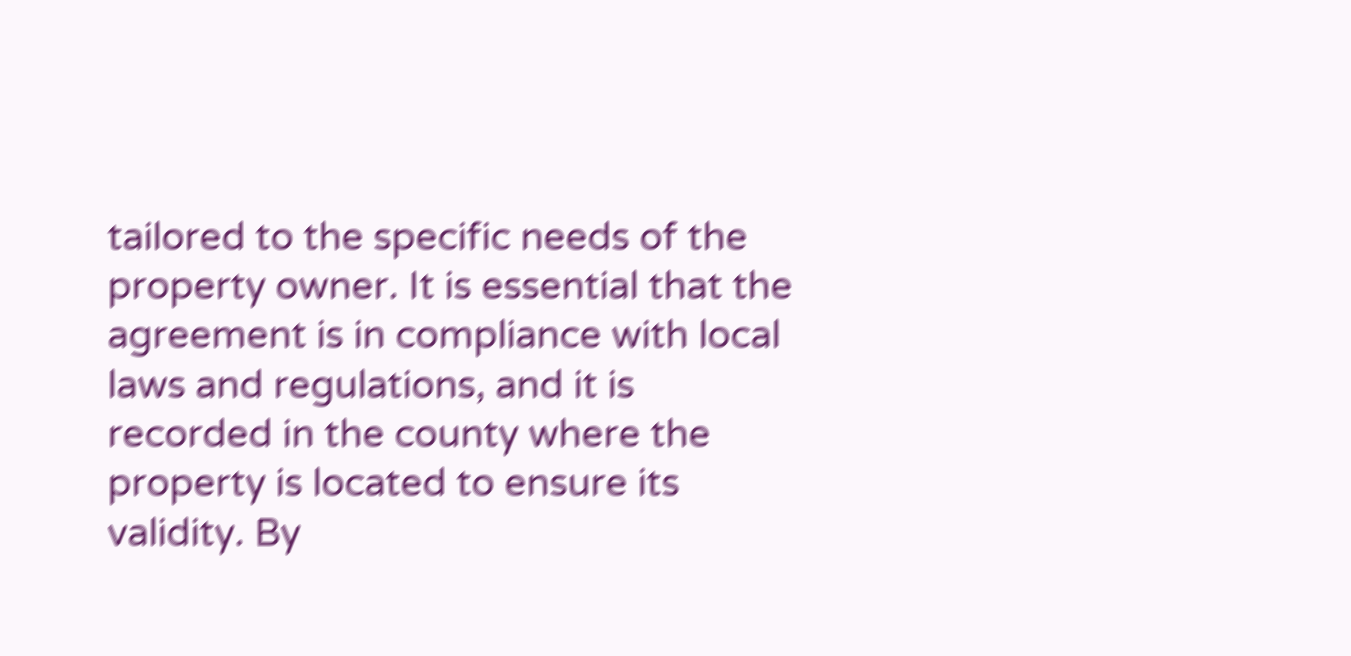tailored to the specific needs of the property owner. It is essential that the agreement is in compliance with local laws and regulations, and it is recorded in the county where the property is located to ensure its validity. By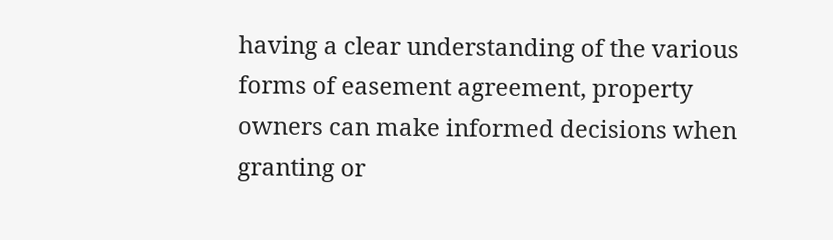having a clear understanding of the various forms of easement agreement, property owners can make informed decisions when granting or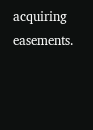acquiring easements.